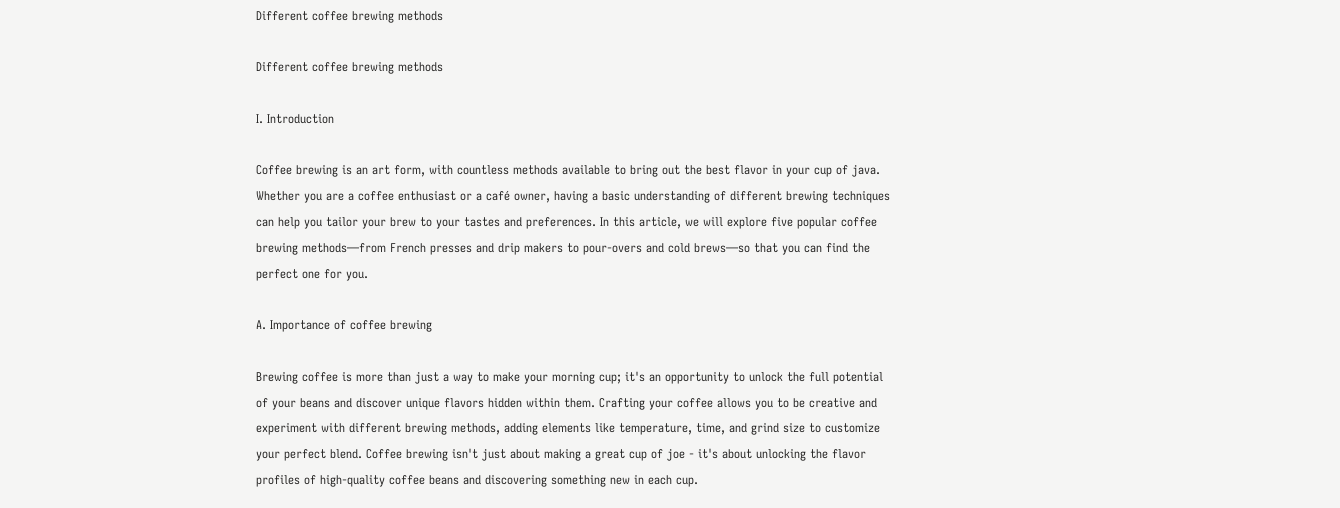Different coffee brewing methods

Different coffee brewing methods

I. Introduction

Coffee brewing is an art form, with countless methods available to bring out the best flavor in your cup of java. Whether you are a coffee enthusiast or a café owner, having a basic understanding of different brewing techniques can help you tailor your brew to your tastes and preferences. In this article, we will explore five popular coffee brewing methods—from French presses and drip makers to pour-overs and cold brews—so that you can find the perfect one for you.

A. Importance of coffee brewing

Brewing coffee is more than just a way to make your morning cup; it's an opportunity to unlock the full potential of your beans and discover unique flavors hidden within them. Crafting your coffee allows you to be creative and experiment with different brewing methods, adding elements like temperature, time, and grind size to customize your perfect blend. Coffee brewing isn't just about making a great cup of joe - it's about unlocking the flavor profiles of high-quality coffee beans and discovering something new in each cup.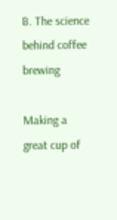B. The science behind coffee brewing

Making a great cup of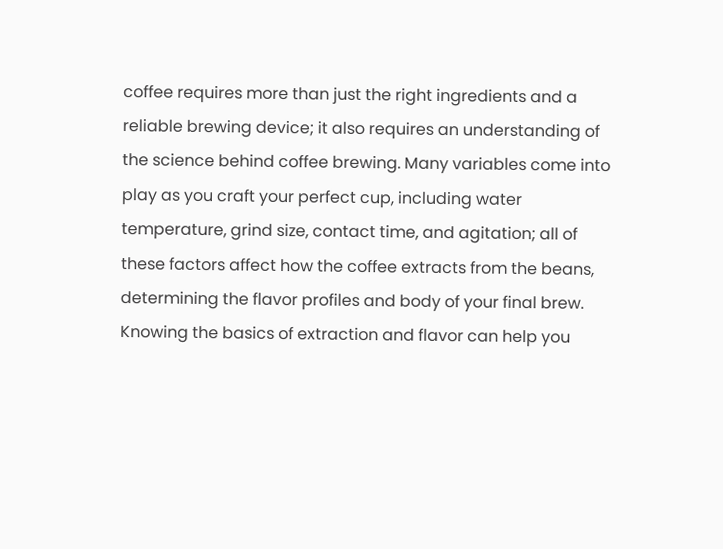coffee requires more than just the right ingredients and a reliable brewing device; it also requires an understanding of the science behind coffee brewing. Many variables come into play as you craft your perfect cup, including water temperature, grind size, contact time, and agitation; all of these factors affect how the coffee extracts from the beans, determining the flavor profiles and body of your final brew. Knowing the basics of extraction and flavor can help you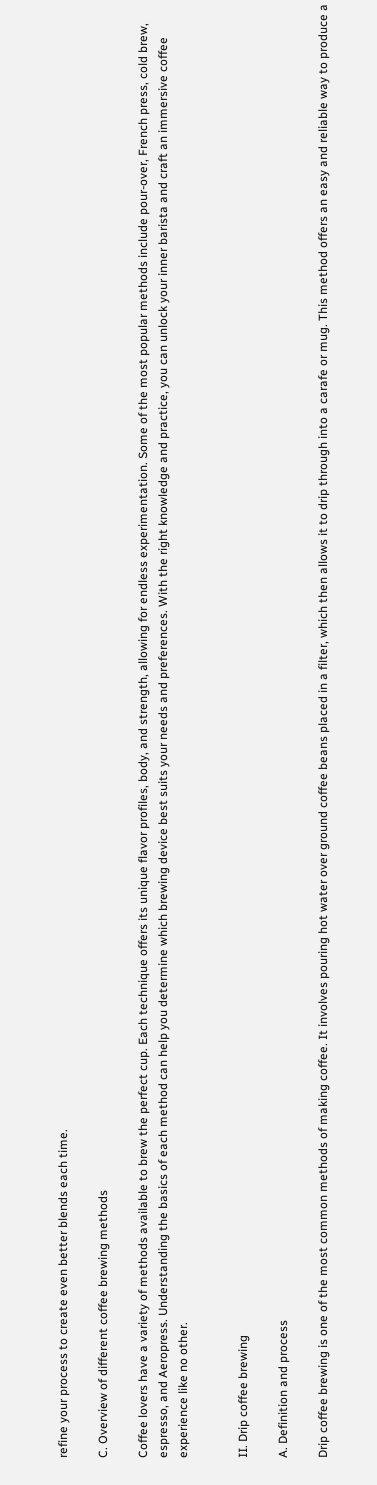refine your process to create even better blends each time.

C. Overview of different coffee brewing methods

Coffee lovers have a variety of methods available to brew the perfect cup. Each technique offers its unique flavor profiles, body, and strength, allowing for endless experimentation. Some of the most popular methods include pour-over, French press, cold brew, espresso, and Aeropress. Understanding the basics of each method can help you determine which brewing device best suits your needs and preferences. With the right knowledge and practice, you can unlock your inner barista and craft an immersive coffee experience like no other.


II. Drip coffee brewing

A. Definition and process

Drip coffee brewing is one of the most common methods of making coffee. It involves pouring hot water over ground coffee beans placed in a filter, which then allows it to drip through into a carafe or mug. This method offers an easy and reliable way to produce a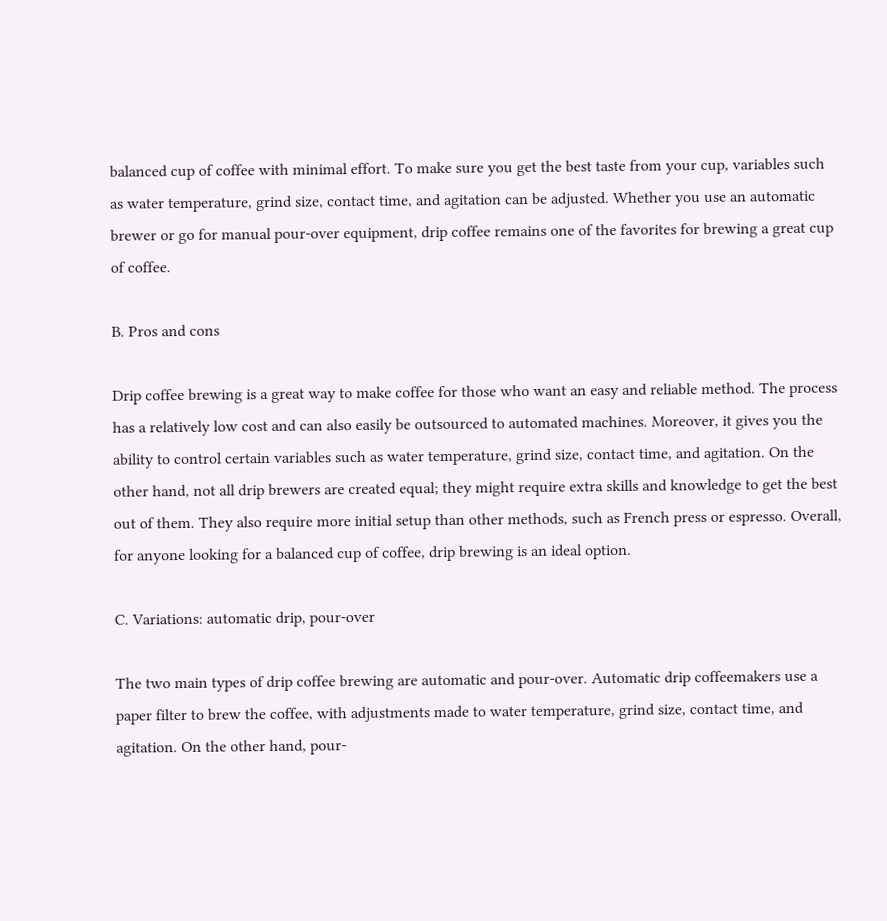balanced cup of coffee with minimal effort. To make sure you get the best taste from your cup, variables such as water temperature, grind size, contact time, and agitation can be adjusted. Whether you use an automatic brewer or go for manual pour-over equipment, drip coffee remains one of the favorites for brewing a great cup of coffee.

B. Pros and cons

Drip coffee brewing is a great way to make coffee for those who want an easy and reliable method. The process has a relatively low cost and can also easily be outsourced to automated machines. Moreover, it gives you the ability to control certain variables such as water temperature, grind size, contact time, and agitation. On the other hand, not all drip brewers are created equal; they might require extra skills and knowledge to get the best out of them. They also require more initial setup than other methods, such as French press or espresso. Overall, for anyone looking for a balanced cup of coffee, drip brewing is an ideal option.

C. Variations: automatic drip, pour-over

The two main types of drip coffee brewing are automatic and pour-over. Automatic drip coffeemakers use a paper filter to brew the coffee, with adjustments made to water temperature, grind size, contact time, and agitation. On the other hand, pour-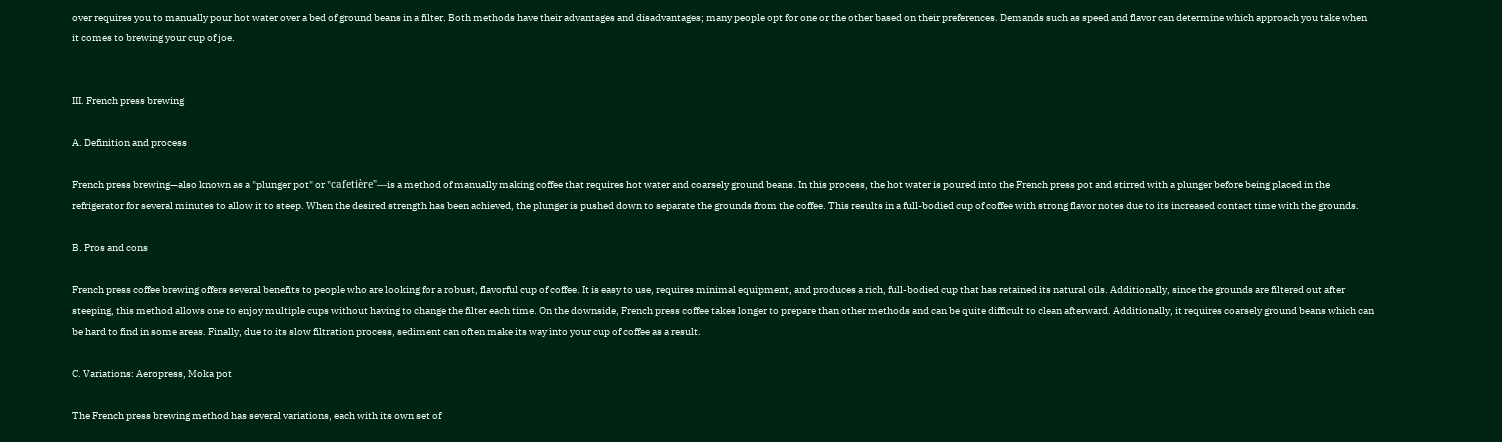over requires you to manually pour hot water over a bed of ground beans in a filter. Both methods have their advantages and disadvantages; many people opt for one or the other based on their preferences. Demands such as speed and flavor can determine which approach you take when it comes to brewing your cup of joe.


III. French press brewing

A. Definition and process

French press brewing—also known as a "plunger pot" or "cafetière"—is a method of manually making coffee that requires hot water and coarsely ground beans. In this process, the hot water is poured into the French press pot and stirred with a plunger before being placed in the refrigerator for several minutes to allow it to steep. When the desired strength has been achieved, the plunger is pushed down to separate the grounds from the coffee. This results in a full-bodied cup of coffee with strong flavor notes due to its increased contact time with the grounds.

B. Pros and cons

French press coffee brewing offers several benefits to people who are looking for a robust, flavorful cup of coffee. It is easy to use, requires minimal equipment, and produces a rich, full-bodied cup that has retained its natural oils. Additionally, since the grounds are filtered out after steeping, this method allows one to enjoy multiple cups without having to change the filter each time. On the downside, French press coffee takes longer to prepare than other methods and can be quite difficult to clean afterward. Additionally, it requires coarsely ground beans which can be hard to find in some areas. Finally, due to its slow filtration process, sediment can often make its way into your cup of coffee as a result.

C. Variations: Aeropress, Moka pot

The French press brewing method has several variations, each with its own set of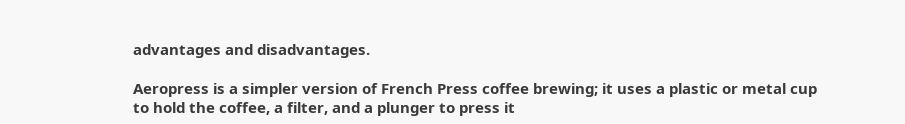advantages and disadvantages.

Aeropress is a simpler version of French Press coffee brewing; it uses a plastic or metal cup to hold the coffee, a filter, and a plunger to press it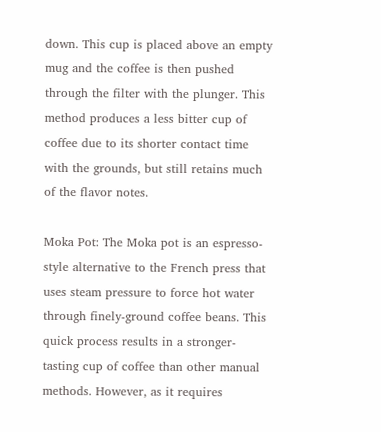down. This cup is placed above an empty mug and the coffee is then pushed through the filter with the plunger. This method produces a less bitter cup of coffee due to its shorter contact time with the grounds, but still retains much of the flavor notes.

Moka Pot: The Moka pot is an espresso-style alternative to the French press that uses steam pressure to force hot water through finely-ground coffee beans. This quick process results in a stronger-tasting cup of coffee than other manual methods. However, as it requires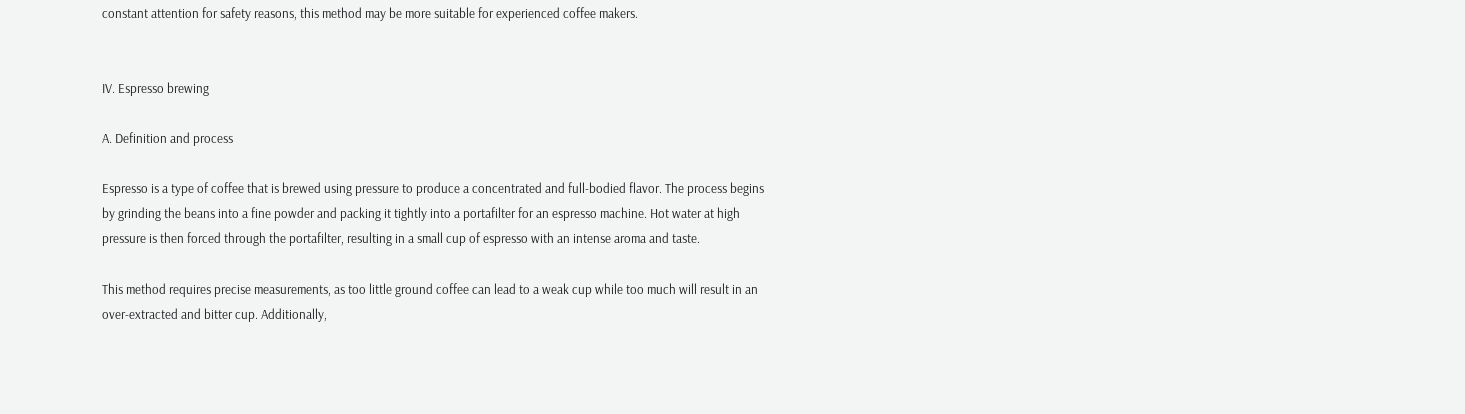constant attention for safety reasons, this method may be more suitable for experienced coffee makers.


IV. Espresso brewing

A. Definition and process

Espresso is a type of coffee that is brewed using pressure to produce a concentrated and full-bodied flavor. The process begins by grinding the beans into a fine powder and packing it tightly into a portafilter for an espresso machine. Hot water at high pressure is then forced through the portafilter, resulting in a small cup of espresso with an intense aroma and taste.

This method requires precise measurements, as too little ground coffee can lead to a weak cup while too much will result in an over-extracted and bitter cup. Additionally,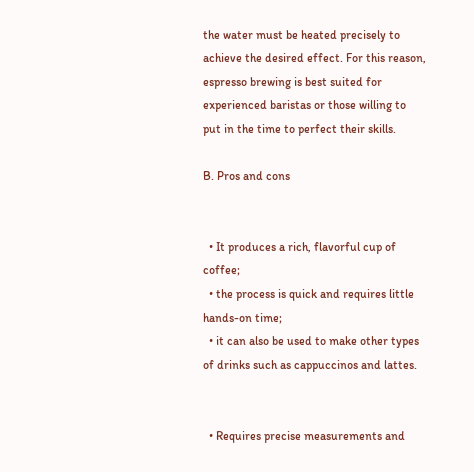the water must be heated precisely to achieve the desired effect. For this reason, espresso brewing is best suited for experienced baristas or those willing to put in the time to perfect their skills.

B. Pros and cons


  • It produces a rich, flavorful cup of coffee;
  • the process is quick and requires little hands-on time;
  • it can also be used to make other types of drinks such as cappuccinos and lattes.


  • Requires precise measurements and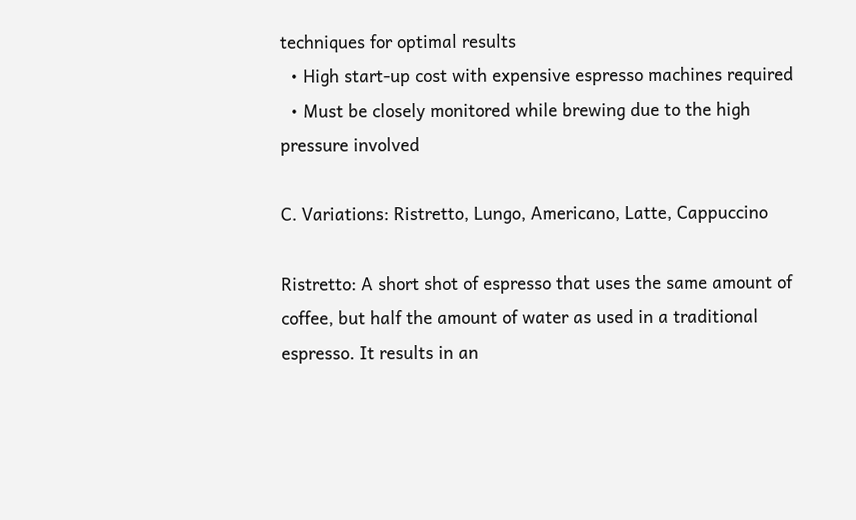techniques for optimal results
  • High start-up cost with expensive espresso machines required
  • Must be closely monitored while brewing due to the high pressure involved

C. Variations: Ristretto, Lungo, Americano, Latte, Cappuccino

Ristretto: A short shot of espresso that uses the same amount of coffee, but half the amount of water as used in a traditional espresso. It results in an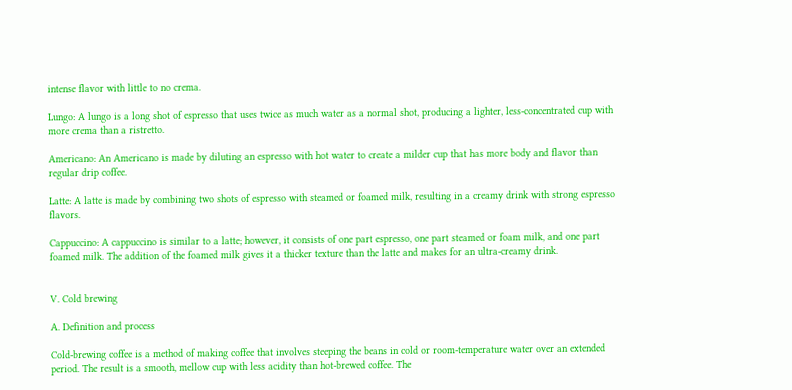intense flavor with little to no crema.

Lungo: A lungo is a long shot of espresso that uses twice as much water as a normal shot, producing a lighter, less-concentrated cup with more crema than a ristretto.

Americano: An Americano is made by diluting an espresso with hot water to create a milder cup that has more body and flavor than regular drip coffee.

Latte: A latte is made by combining two shots of espresso with steamed or foamed milk, resulting in a creamy drink with strong espresso flavors.

Cappuccino: A cappuccino is similar to a latte; however, it consists of one part espresso, one part steamed or foam milk, and one part foamed milk. The addition of the foamed milk gives it a thicker texture than the latte and makes for an ultra-creamy drink.


V. Cold brewing

A. Definition and process

Cold-brewing coffee is a method of making coffee that involves steeping the beans in cold or room-temperature water over an extended period. The result is a smooth, mellow cup with less acidity than hot-brewed coffee. The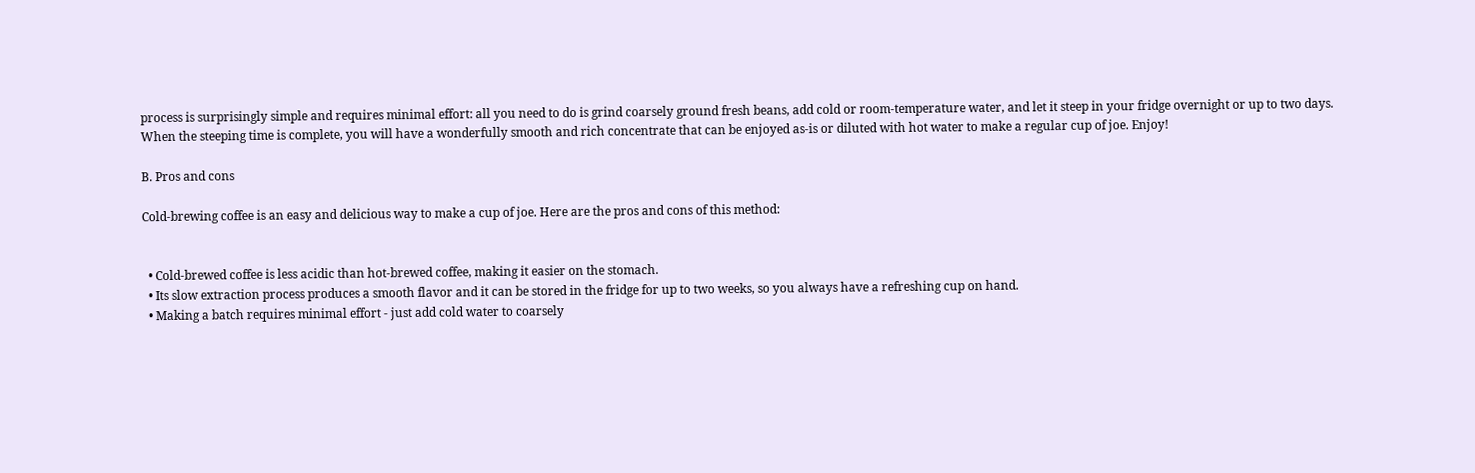process is surprisingly simple and requires minimal effort: all you need to do is grind coarsely ground fresh beans, add cold or room-temperature water, and let it steep in your fridge overnight or up to two days. When the steeping time is complete, you will have a wonderfully smooth and rich concentrate that can be enjoyed as-is or diluted with hot water to make a regular cup of joe. Enjoy!

B. Pros and cons

Cold-brewing coffee is an easy and delicious way to make a cup of joe. Here are the pros and cons of this method:


  • Cold-brewed coffee is less acidic than hot-brewed coffee, making it easier on the stomach.
  • Its slow extraction process produces a smooth flavor and it can be stored in the fridge for up to two weeks, so you always have a refreshing cup on hand.
  • Making a batch requires minimal effort - just add cold water to coarsely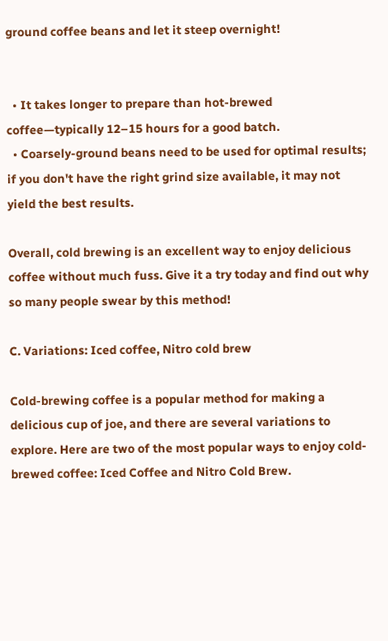ground coffee beans and let it steep overnight!


  • It takes longer to prepare than hot-brewed coffee—typically 12–15 hours for a good batch.
  • Coarsely-ground beans need to be used for optimal results; if you don't have the right grind size available, it may not yield the best results.

Overall, cold brewing is an excellent way to enjoy delicious coffee without much fuss. Give it a try today and find out why so many people swear by this method!

C. Variations: Iced coffee, Nitro cold brew

Cold-brewing coffee is a popular method for making a delicious cup of joe, and there are several variations to explore. Here are two of the most popular ways to enjoy cold-brewed coffee: Iced Coffee and Nitro Cold Brew.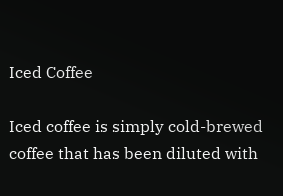Iced Coffee

Iced coffee is simply cold-brewed coffee that has been diluted with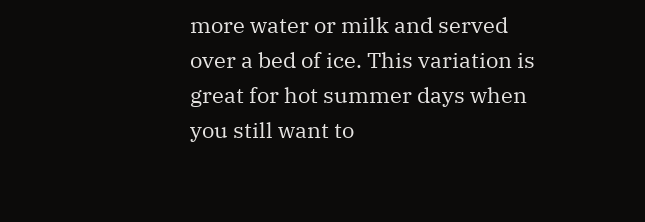more water or milk and served over a bed of ice. This variation is great for hot summer days when you still want to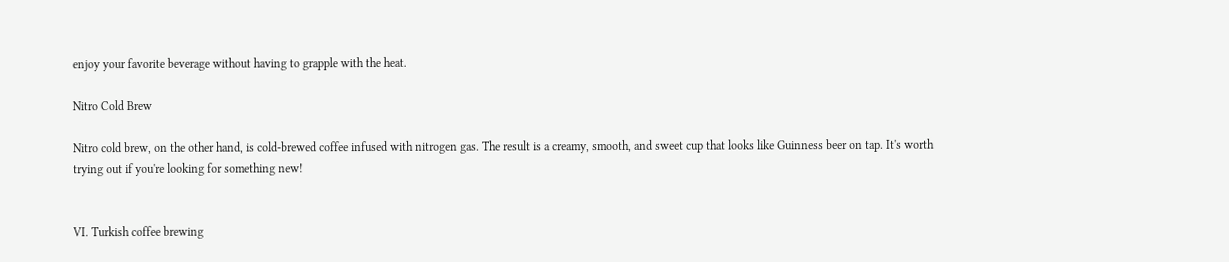enjoy your favorite beverage without having to grapple with the heat.

Nitro Cold Brew

Nitro cold brew, on the other hand, is cold-brewed coffee infused with nitrogen gas. The result is a creamy, smooth, and sweet cup that looks like Guinness beer on tap. It's worth trying out if you're looking for something new!


VI. Turkish coffee brewing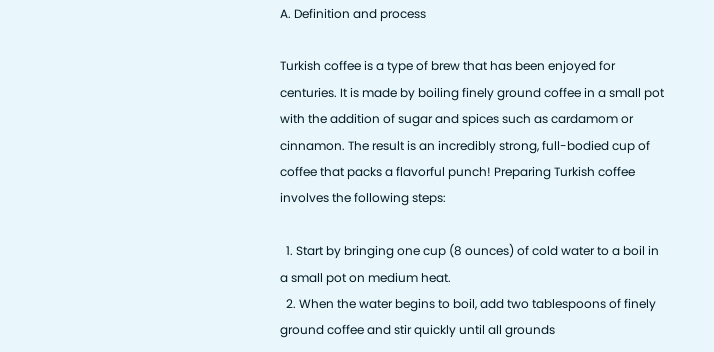A. Definition and process

Turkish coffee is a type of brew that has been enjoyed for centuries. It is made by boiling finely ground coffee in a small pot with the addition of sugar and spices such as cardamom or cinnamon. The result is an incredibly strong, full-bodied cup of coffee that packs a flavorful punch! Preparing Turkish coffee involves the following steps:

  1. Start by bringing one cup (8 ounces) of cold water to a boil in a small pot on medium heat.
  2. When the water begins to boil, add two tablespoons of finely ground coffee and stir quickly until all grounds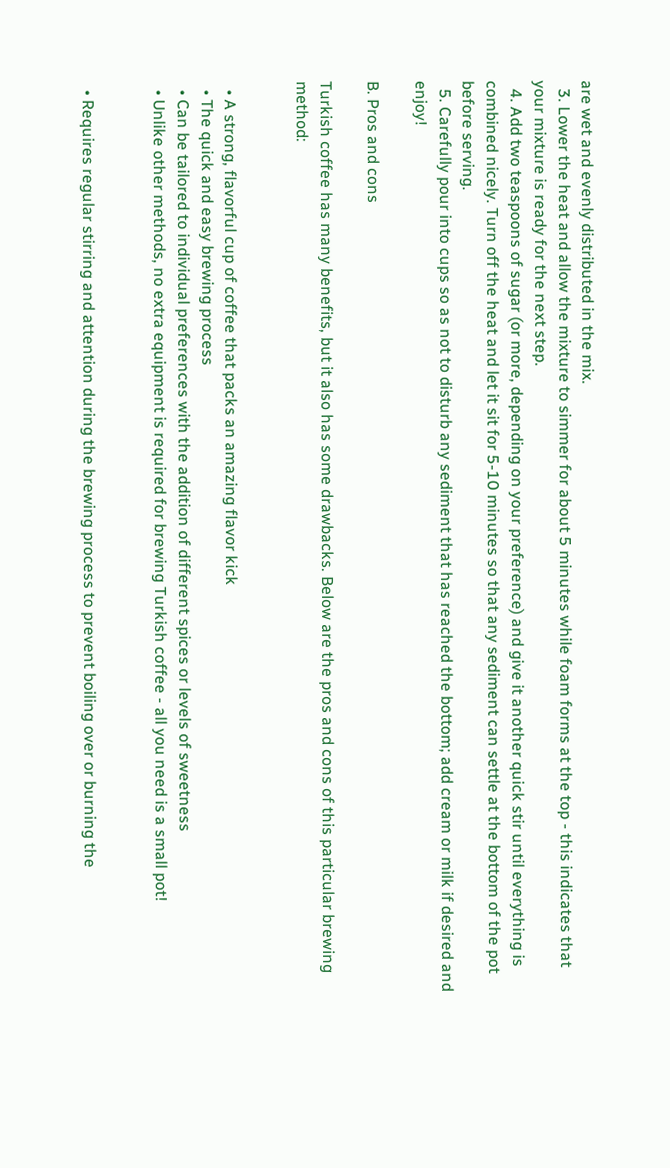are wet and evenly distributed in the mix.
  3. Lower the heat and allow the mixture to simmer for about 5 minutes while foam forms at the top - this indicates that your mixture is ready for the next step.
  4. Add two teaspoons of sugar (or more, depending on your preference) and give it another quick stir until everything is combined nicely. Turn off the heat and let it sit for 5-10 minutes so that any sediment can settle at the bottom of the pot before serving.
  5. Carefully pour into cups so as not to disturb any sediment that has reached the bottom; add cream or milk if desired and enjoy!

B. Pros and cons

Turkish coffee has many benefits, but it also has some drawbacks. Below are the pros and cons of this particular brewing method:


  • A strong, flavorful cup of coffee that packs an amazing flavor kick
  • The quick and easy brewing process
  • Can be tailored to individual preferences with the addition of different spices or levels of sweetness
  • Unlike other methods, no extra equipment is required for brewing Turkish coffee - all you need is a small pot!


  • Requires regular stirring and attention during the brewing process to prevent boiling over or burning the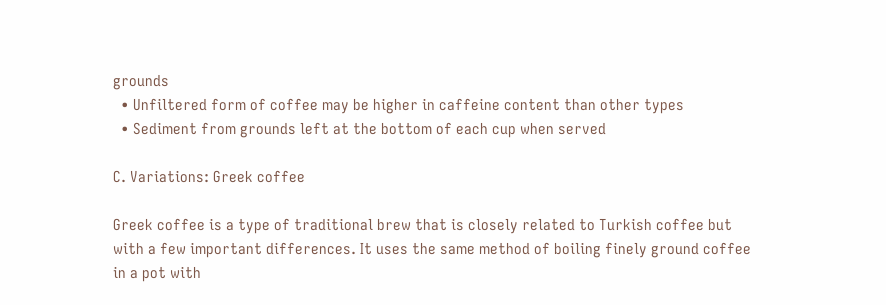grounds
  • Unfiltered form of coffee may be higher in caffeine content than other types
  • Sediment from grounds left at the bottom of each cup when served

C. Variations: Greek coffee

Greek coffee is a type of traditional brew that is closely related to Turkish coffee but with a few important differences. It uses the same method of boiling finely ground coffee in a pot with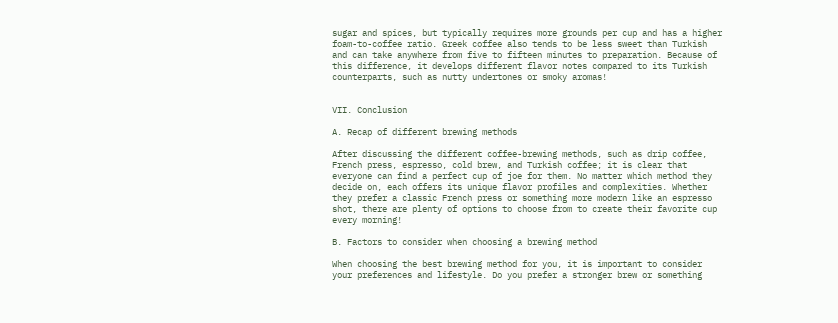sugar and spices, but typically requires more grounds per cup and has a higher foam-to-coffee ratio. Greek coffee also tends to be less sweet than Turkish and can take anywhere from five to fifteen minutes to preparation. Because of this difference, it develops different flavor notes compared to its Turkish counterparts, such as nutty undertones or smoky aromas!


VII. Conclusion

A. Recap of different brewing methods

After discussing the different coffee-brewing methods, such as drip coffee, French press, espresso, cold brew, and Turkish coffee; it is clear that everyone can find a perfect cup of joe for them. No matter which method they decide on, each offers its unique flavor profiles and complexities. Whether they prefer a classic French press or something more modern like an espresso shot, there are plenty of options to choose from to create their favorite cup every morning!

B. Factors to consider when choosing a brewing method

When choosing the best brewing method for you, it is important to consider your preferences and lifestyle. Do you prefer a stronger brew or something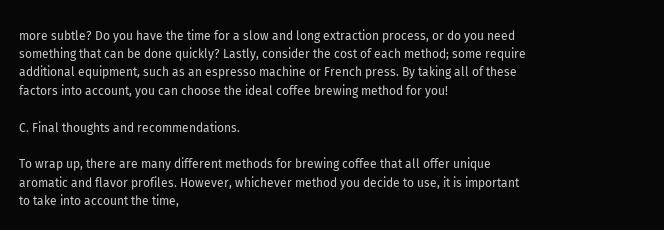more subtle? Do you have the time for a slow and long extraction process, or do you need something that can be done quickly? Lastly, consider the cost of each method; some require additional equipment, such as an espresso machine or French press. By taking all of these factors into account, you can choose the ideal coffee brewing method for you!

C. Final thoughts and recommendations.

To wrap up, there are many different methods for brewing coffee that all offer unique aromatic and flavor profiles. However, whichever method you decide to use, it is important to take into account the time,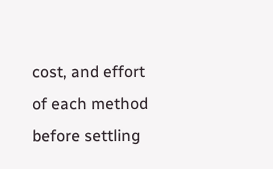cost, and effort of each method before settling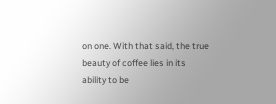on one. With that said, the true beauty of coffee lies in its ability to be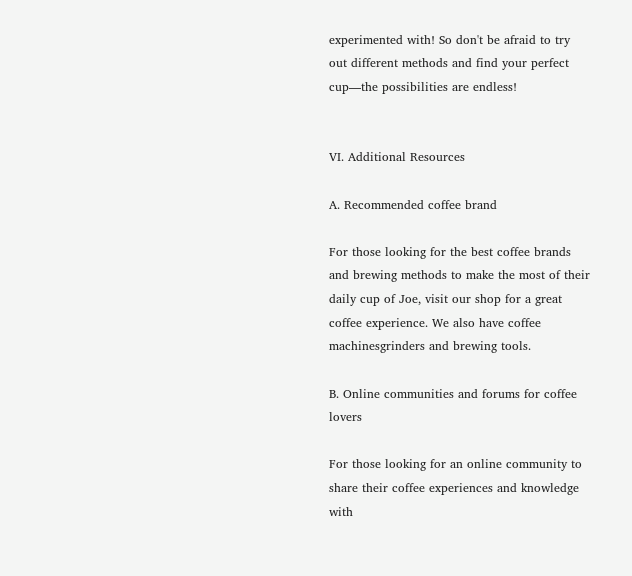experimented with! So don't be afraid to try out different methods and find your perfect cup—the possibilities are endless!


VI. Additional Resources

A. Recommended coffee brand

For those looking for the best coffee brands and brewing methods to make the most of their daily cup of Joe, visit our shop for a great coffee experience. We also have coffee machinesgrinders and brewing tools.

B. Online communities and forums for coffee lovers

For those looking for an online community to share their coffee experiences and knowledge with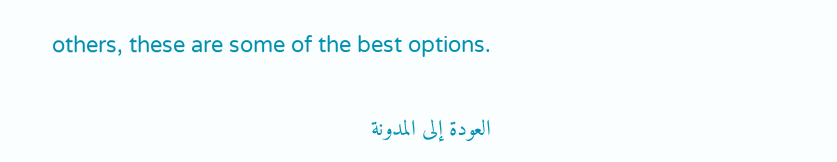others, these are some of the best options.

العودة إلى المدونة